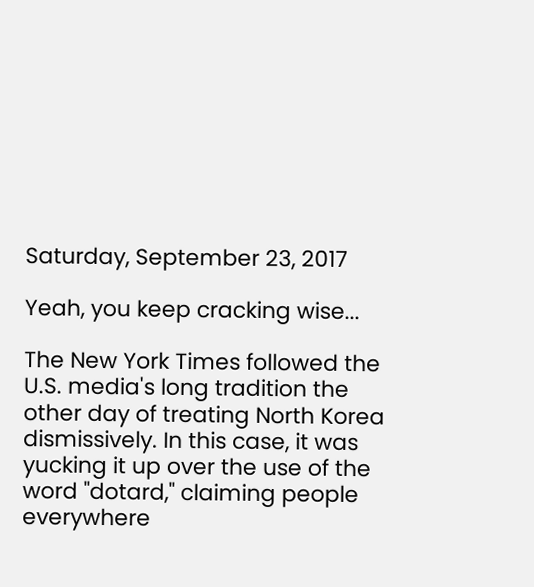Saturday, September 23, 2017

Yeah, you keep cracking wise...

The New York Times followed the U.S. media's long tradition the other day of treating North Korea dismissively. In this case, it was yucking it up over the use of the word "dotard," claiming people everywhere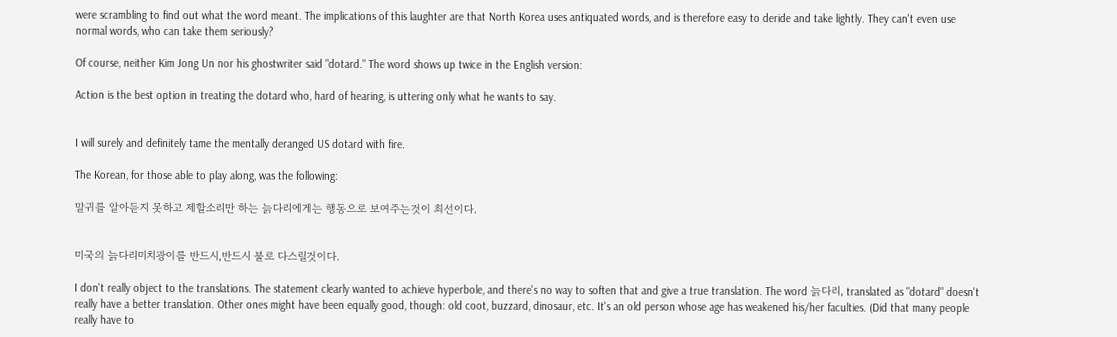were scrambling to find out what the word meant. The implications of this laughter are that North Korea uses antiquated words, and is therefore easy to deride and take lightly. They can't even use normal words, who can take them seriously?

Of course, neither Kim Jong Un nor his ghostwriter said "dotard." The word shows up twice in the English version:

Action is the best option in treating the dotard who, hard of hearing, is uttering only what he wants to say.


I will surely and definitely tame the mentally deranged US dotard with fire.

The Korean, for those able to play along, was the following:

말귀를 알아듣지 못하고 제할소리만 하는 늙다리에게는 행동으로 보여주는것이 최선이다.


미국의 늙다리미치광이를 반드시,반드시 불로 다스릴것이다.

I don't really object to the translations. The statement clearly wanted to achieve hyperbole, and there's no way to soften that and give a true translation. The word 늙다리, translated as "dotard" doesn't really have a better translation. Other ones might have been equally good, though: old coot, buzzard, dinosaur, etc. It's an old person whose age has weakened his/her faculties. (Did that many people really have to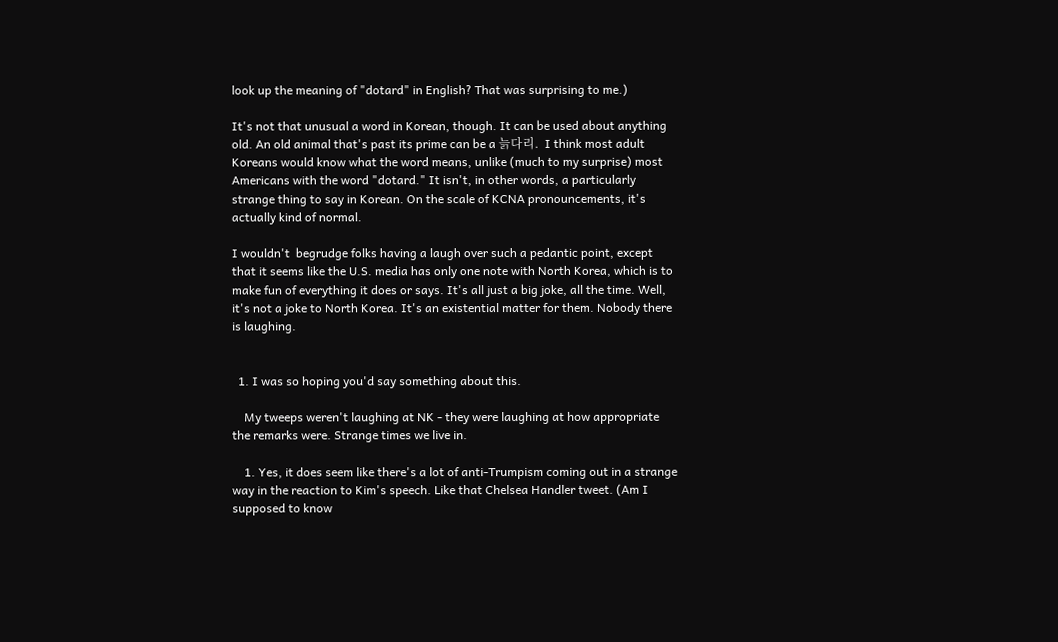look up the meaning of "dotard" in English? That was surprising to me.)

It's not that unusual a word in Korean, though. It can be used about anything old. An old animal that's past its prime can be a 늙다리.  I think most adult Koreans would know what the word means, unlike (much to my surprise) most Americans with the word "dotard." It isn't, in other words, a particularly strange thing to say in Korean. On the scale of KCNA pronouncements, it's actually kind of normal.

I wouldn't  begrudge folks having a laugh over such a pedantic point, except that it seems like the U.S. media has only one note with North Korea, which is to make fun of everything it does or says. It's all just a big joke, all the time. Well, it's not a joke to North Korea. It's an existential matter for them. Nobody there is laughing.


  1. I was so hoping you'd say something about this.

    My tweeps weren't laughing at NK - they were laughing at how appropriate the remarks were. Strange times we live in.

    1. Yes, it does seem like there's a lot of anti-Trumpism coming out in a strange way in the reaction to Kim's speech. Like that Chelsea Handler tweet. (Am I supposed to know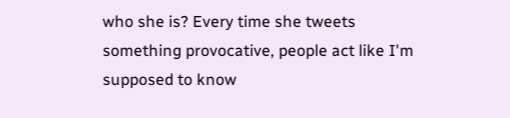who she is? Every time she tweets something provocative, people act like I'm supposed to know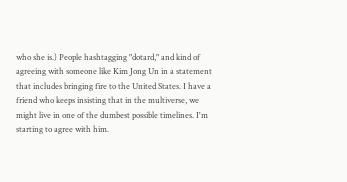who she is.) People hashtagging "dotard," and kind of agreeing with someone like Kim Jong Un in a statement that includes bringing fire to the United States. I have a friend who keeps insisting that in the multiverse, we might live in one of the dumbest possible timelines. I'm starting to agree with him.